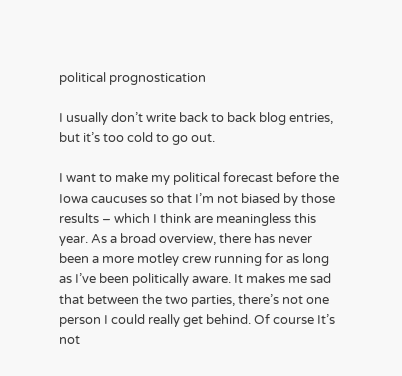political prognostication

I usually don’t write back to back blog entries, but it’s too cold to go out.

I want to make my political forecast before the Iowa caucuses so that I’m not biased by those results – which I think are meaningless this year. As a broad overview, there has never been a more motley crew running for as long as I’ve been politically aware. It makes me sad that between the two parties, there’s not one person I could really get behind. Of course It’s not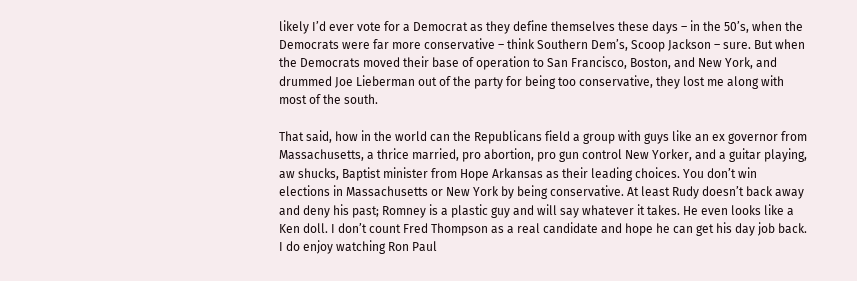likely I’d ever vote for a Democrat as they define themselves these days – in the 50’s, when the Democrats were far more conservative – think Southern Dem’s, Scoop Jackson – sure. But when the Democrats moved their base of operation to San Francisco, Boston, and New York, and drummed Joe Lieberman out of the party for being too conservative, they lost me along with most of the south.

That said, how in the world can the Republicans field a group with guys like an ex governor from Massachusetts, a thrice married, pro abortion, pro gun control New Yorker, and a guitar playing, aw shucks, Baptist minister from Hope Arkansas as their leading choices. You don’t win elections in Massachusetts or New York by being conservative. At least Rudy doesn’t back away and deny his past; Romney is a plastic guy and will say whatever it takes. He even looks like a Ken doll. I don’t count Fred Thompson as a real candidate and hope he can get his day job back. I do enjoy watching Ron Paul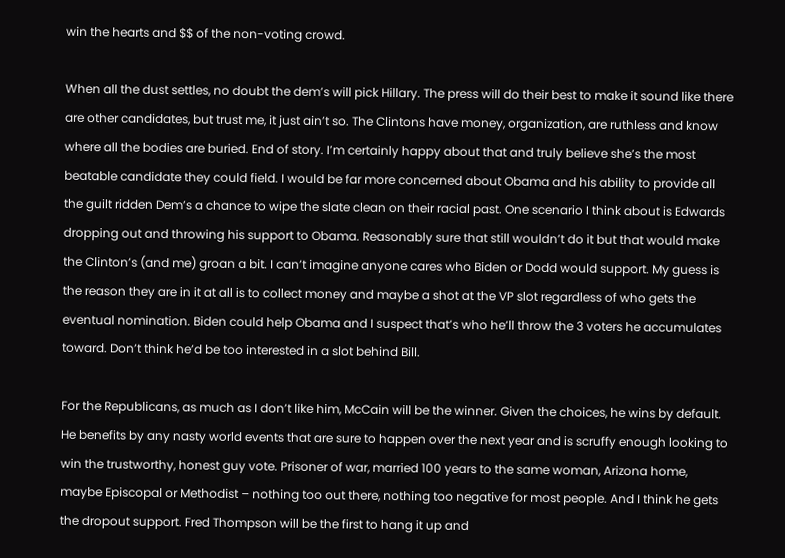win the hearts and $$ of the non-voting crowd.

When all the dust settles, no doubt the dem’s will pick Hillary. The press will do their best to make it sound like there are other candidates, but trust me, it just ain’t so. The Clintons have money, organization, are ruthless and know where all the bodies are buried. End of story. I’m certainly happy about that and truly believe she’s the most beatable candidate they could field. I would be far more concerned about Obama and his ability to provide all the guilt ridden Dem’s a chance to wipe the slate clean on their racial past. One scenario I think about is Edwards dropping out and throwing his support to Obama. Reasonably sure that still wouldn’t do it but that would make the Clinton’s (and me) groan a bit. I can’t imagine anyone cares who Biden or Dodd would support. My guess is the reason they are in it at all is to collect money and maybe a shot at the VP slot regardless of who gets the eventual nomination. Biden could help Obama and I suspect that’s who he’ll throw the 3 voters he accumulates toward. Don’t think he’d be too interested in a slot behind Bill.

For the Republicans, as much as I don’t like him, McCain will be the winner. Given the choices, he wins by default. He benefits by any nasty world events that are sure to happen over the next year and is scruffy enough looking to win the trustworthy, honest guy vote. Prisoner of war, married 100 years to the same woman, Arizona home, maybe Episcopal or Methodist – nothing too out there, nothing too negative for most people. And I think he gets the dropout support. Fred Thompson will be the first to hang it up and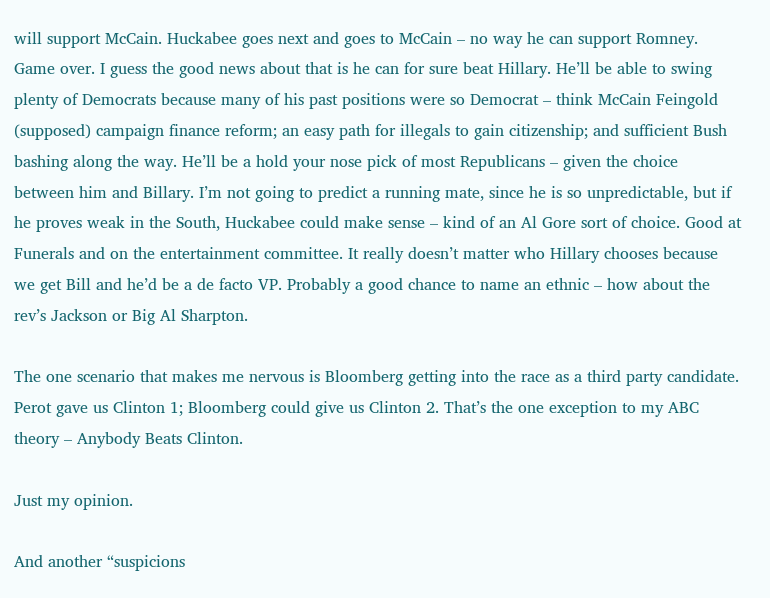will support McCain. Huckabee goes next and goes to McCain – no way he can support Romney. Game over. I guess the good news about that is he can for sure beat Hillary. He’ll be able to swing plenty of Democrats because many of his past positions were so Democrat – think McCain Feingold (supposed) campaign finance reform; an easy path for illegals to gain citizenship; and sufficient Bush bashing along the way. He’ll be a hold your nose pick of most Republicans – given the choice between him and Billary. I’m not going to predict a running mate, since he is so unpredictable, but if he proves weak in the South, Huckabee could make sense – kind of an Al Gore sort of choice. Good at Funerals and on the entertainment committee. It really doesn’t matter who Hillary chooses because we get Bill and he’d be a de facto VP. Probably a good chance to name an ethnic – how about the rev’s Jackson or Big Al Sharpton.

The one scenario that makes me nervous is Bloomberg getting into the race as a third party candidate. Perot gave us Clinton 1; Bloomberg could give us Clinton 2. That’s the one exception to my ABC theory – Anybody Beats Clinton.

Just my opinion.

And another “suspicions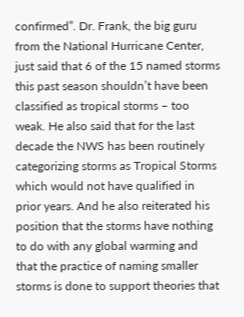confirmed”. Dr. Frank, the big guru from the National Hurricane Center, just said that 6 of the 15 named storms this past season shouldn’t have been classified as tropical storms – too weak. He also said that for the last decade the NWS has been routinely categorizing storms as Tropical Storms which would not have qualified in prior years. And he also reiterated his position that the storms have nothing to do with any global warming and that the practice of naming smaller storms is done to support theories that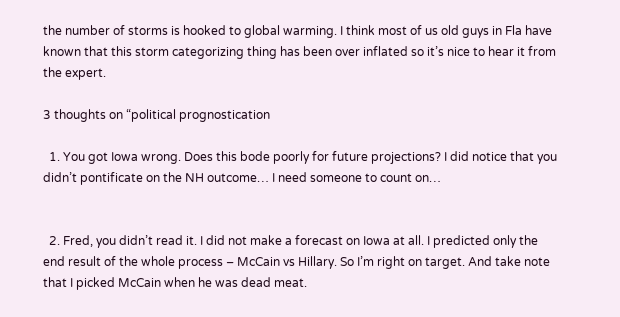the number of storms is hooked to global warming. I think most of us old guys in Fla have known that this storm categorizing thing has been over inflated so it’s nice to hear it from the expert.

3 thoughts on “political prognostication

  1. You got Iowa wrong. Does this bode poorly for future projections? I did notice that you didn’t pontificate on the NH outcome… I need someone to count on…


  2. Fred, you didn’t read it. I did not make a forecast on Iowa at all. I predicted only the end result of the whole process – McCain vs Hillary. So I’m right on target. And take note that I picked McCain when he was dead meat.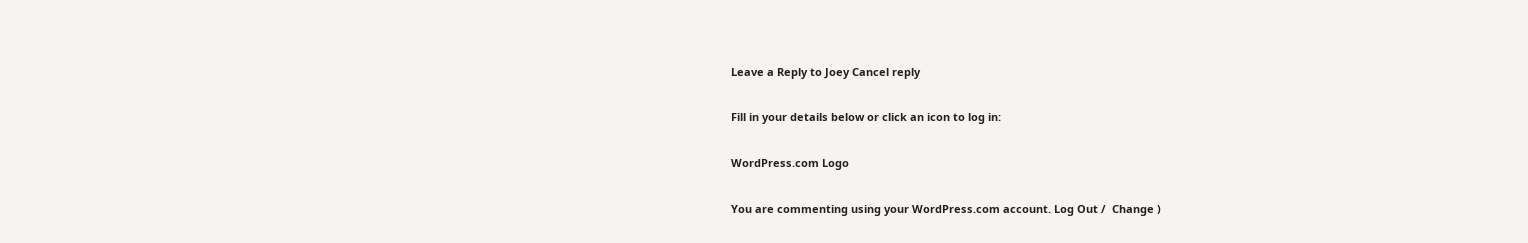Leave a Reply to Joey Cancel reply

Fill in your details below or click an icon to log in:

WordPress.com Logo

You are commenting using your WordPress.com account. Log Out /  Change )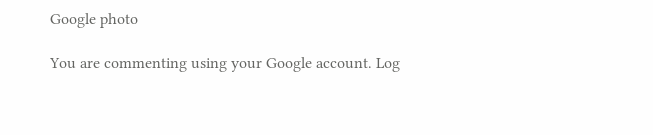Google photo

You are commenting using your Google account. Log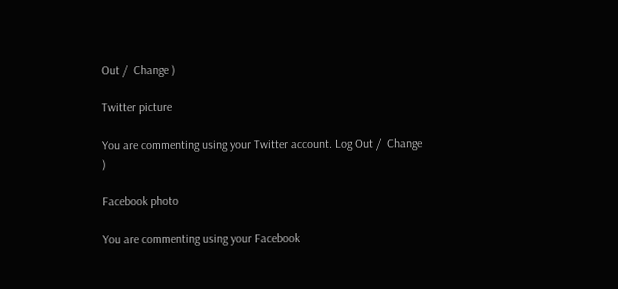Out /  Change )

Twitter picture

You are commenting using your Twitter account. Log Out /  Change )

Facebook photo

You are commenting using your Facebook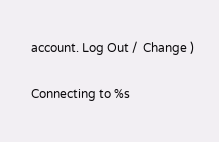account. Log Out /  Change )

Connecting to %s